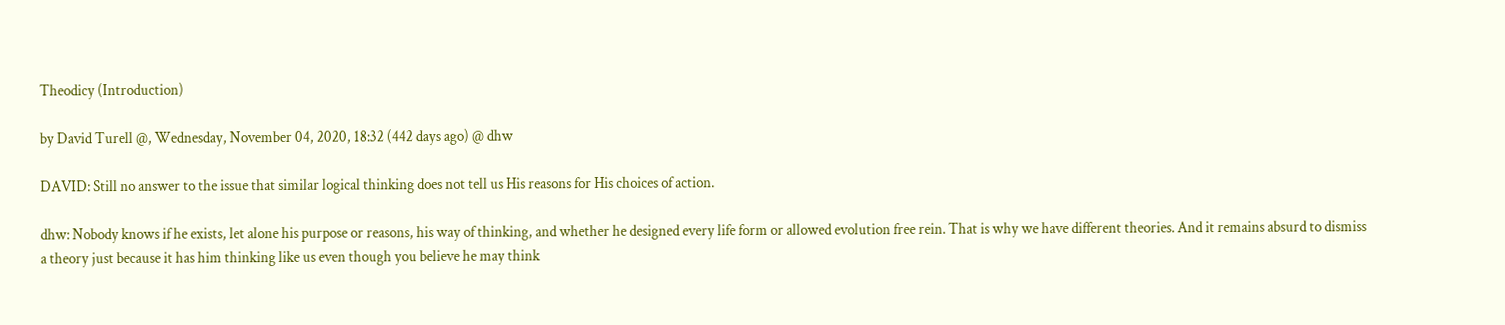Theodicy (Introduction)

by David Turell @, Wednesday, November 04, 2020, 18:32 (442 days ago) @ dhw

DAVID: Still no answer to the issue that similar logical thinking does not tell us His reasons for His choices of action.

dhw: Nobody knows if he exists, let alone his purpose or reasons, his way of thinking, and whether he designed every life form or allowed evolution free rein. That is why we have different theories. And it remains absurd to dismiss a theory just because it has him thinking like us even though you believe he may think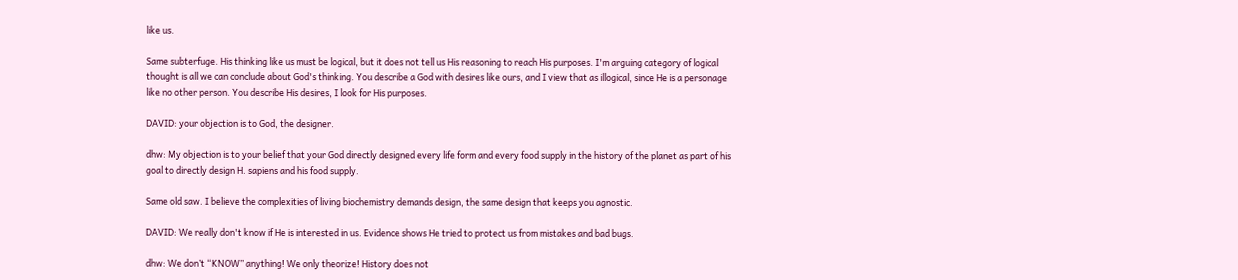like us.

Same subterfuge. His thinking like us must be logical, but it does not tell us His reasoning to reach His purposes. I'm arguing category of logical thought is all we can conclude about God's thinking. You describe a God with desires like ours, and I view that as illogical, since He is a personage like no other person. You describe His desires, I look for His purposes.

DAVID: your objection is to God, the designer.

dhw: My objection is to your belief that your God directly designed every life form and every food supply in the history of the planet as part of his goal to directly design H. sapiens and his food supply.

Same old saw. I believe the complexities of living biochemistry demands design, the same design that keeps you agnostic.

DAVID: We really don't know if He is interested in us. Evidence shows He tried to protect us from mistakes and bad bugs.

dhw: We don’t “KNOW” anything! We only theorize! History does not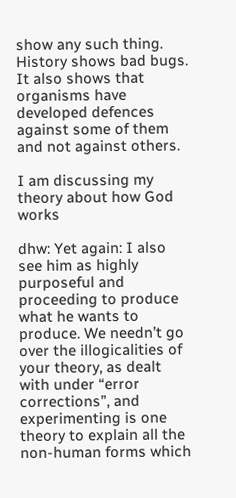show any such thing. History shows bad bugs. It also shows that organisms have developed defences against some of them and not against others.

I am discussing my theory about how God works

dhw: Yet again: I also see him as highly purposeful and proceeding to produce what he wants to produce. We needn’t go over the illogicalities of your theory, as dealt with under “error corrections”, and experimenting is one theory to explain all the non-human forms which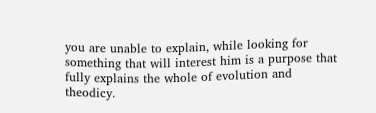you are unable to explain, while looking for something that will interest him is a purpose that fully explains the whole of evolution and theodicy.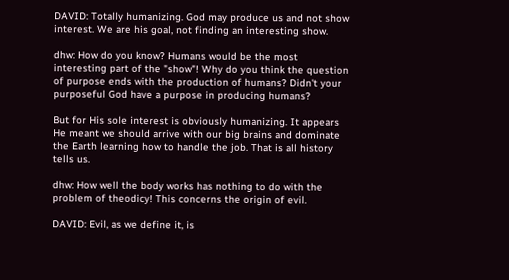DAVID: Totally humanizing. God may produce us and not show interest. We are his goal, not finding an interesting show.

dhw: How do you know? Humans would be the most interesting part of the "show"! Why do you think the question of purpose ends with the production of humans? Didn't your purposeful God have a purpose in producing humans?

But for His sole interest is obviously humanizing. It appears He meant we should arrive with our big brains and dominate the Earth learning how to handle the job. That is all history tells us.

dhw: How well the body works has nothing to do with the problem of theodicy! This concerns the origin of evil.

DAVID: Evil, as we define it, is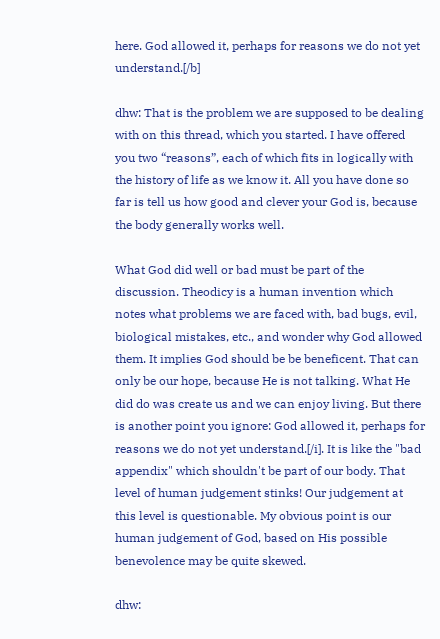here. God allowed it, perhaps for reasons we do not yet understand.[/b]

dhw: That is the problem we are supposed to be dealing with on this thread, which you started. I have offered you two “reasons”, each of which fits in logically with the history of life as we know it. All you have done so far is tell us how good and clever your God is, because the body generally works well.

What God did well or bad must be part of the discussion. Theodicy is a human invention which notes what problems we are faced with, bad bugs, evil, biological mistakes, etc., and wonder why God allowed them. It implies God should be be beneficent. That can only be our hope, because He is not talking. What He did do was create us and we can enjoy living. But there is another point you ignore: God allowed it, perhaps for reasons we do not yet understand.[/i]. It is like the "bad appendix" which shouldn't be part of our body. That level of human judgement stinks! Our judgement at this level is questionable. My obvious point is our human judgement of God, based on His possible benevolence may be quite skewed.

dhw: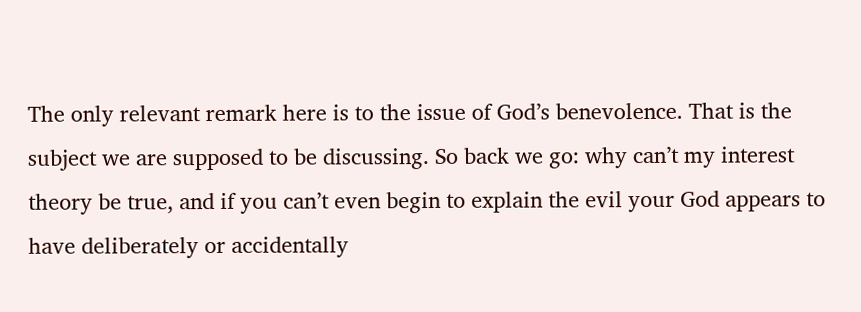The only relevant remark here is to the issue of God’s benevolence. That is the subject we are supposed to be discussing. So back we go: why can’t my interest theory be true, and if you can’t even begin to explain the evil your God appears to have deliberately or accidentally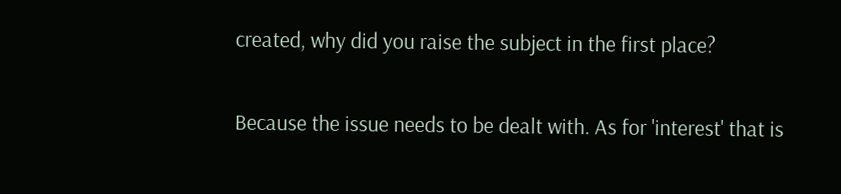created, why did you raise the subject in the first place?

Because the issue needs to be dealt with. As for 'interest' that is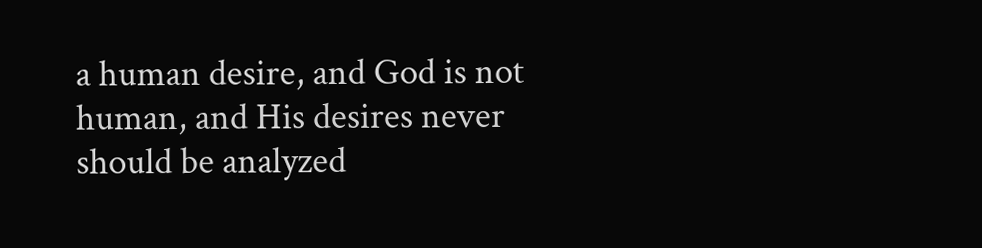a human desire, and God is not human, and His desires never should be analyzed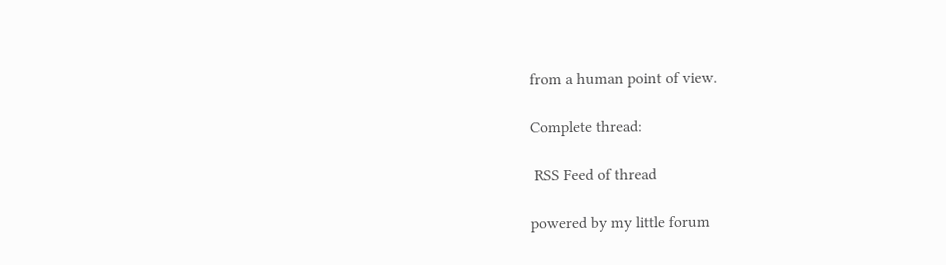from a human point of view.

Complete thread:

 RSS Feed of thread

powered by my little forum